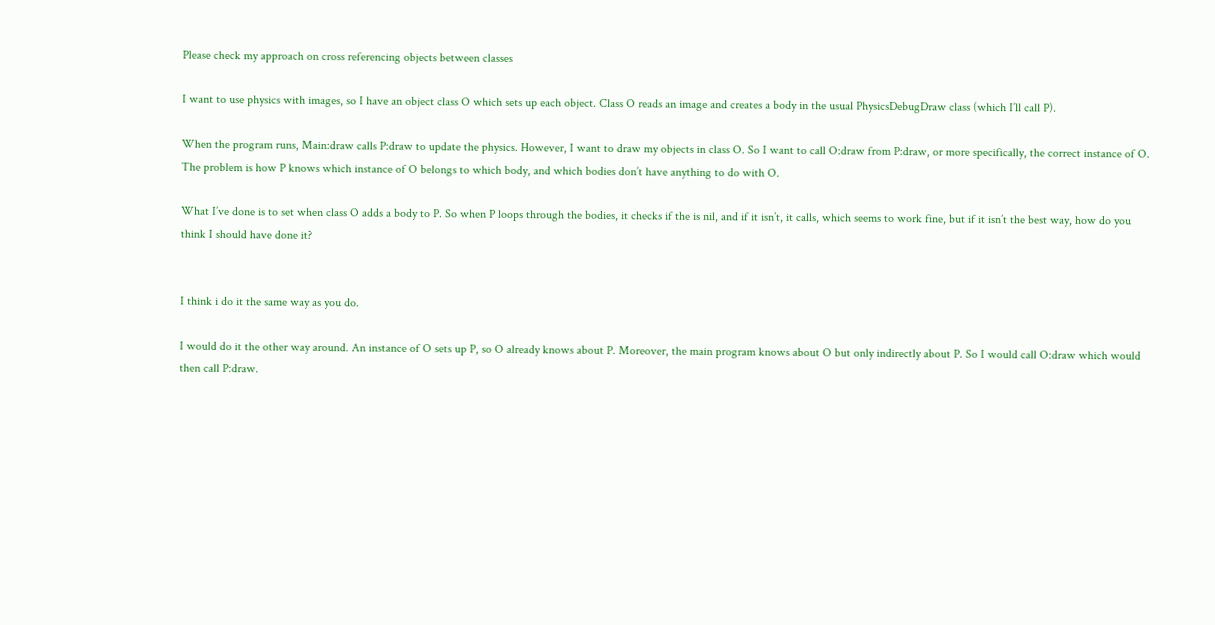Please check my approach on cross referencing objects between classes

I want to use physics with images, so I have an object class O which sets up each object. Class O reads an image and creates a body in the usual PhysicsDebugDraw class (which I’ll call P).

When the program runs, Main:draw calls P:draw to update the physics. However, I want to draw my objects in class O. So I want to call O:draw from P:draw, or more specifically, the correct instance of O. The problem is how P knows which instance of O belongs to which body, and which bodies don’t have anything to do with O.

What I’ve done is to set when class O adds a body to P. So when P loops through the bodies, it checks if the is nil, and if it isn’t, it calls, which seems to work fine, but if it isn’t the best way, how do you think I should have done it?


I think i do it the same way as you do.

I would do it the other way around. An instance of O sets up P, so O already knows about P. Moreover, the main program knows about O but only indirectly about P. So I would call O:draw which would then call P:draw.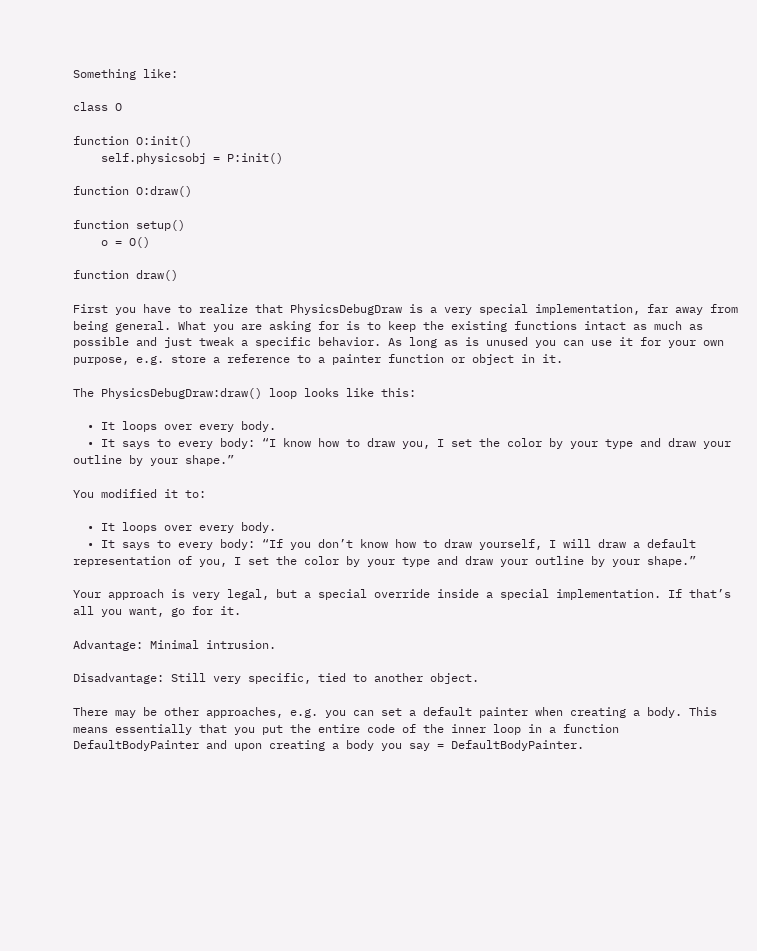Something like:

class O

function O:init()
    self.physicsobj = P:init()

function O:draw()

function setup()
    o = O()

function draw()

First you have to realize that PhysicsDebugDraw is a very special implementation, far away from being general. What you are asking for is to keep the existing functions intact as much as possible and just tweak a specific behavior. As long as is unused you can use it for your own purpose, e.g. store a reference to a painter function or object in it.

The PhysicsDebugDraw:draw() loop looks like this:

  • It loops over every body.
  • It says to every body: “I know how to draw you, I set the color by your type and draw your outline by your shape.”

You modified it to:

  • It loops over every body.
  • It says to every body: “If you don’t know how to draw yourself, I will draw a default representation of you, I set the color by your type and draw your outline by your shape.”

Your approach is very legal, but a special override inside a special implementation. If that’s all you want, go for it.

Advantage: Minimal intrusion.

Disadvantage: Still very specific, tied to another object.

There may be other approaches, e.g. you can set a default painter when creating a body. This means essentially that you put the entire code of the inner loop in a function DefaultBodyPainter and upon creating a body you say = DefaultBodyPainter.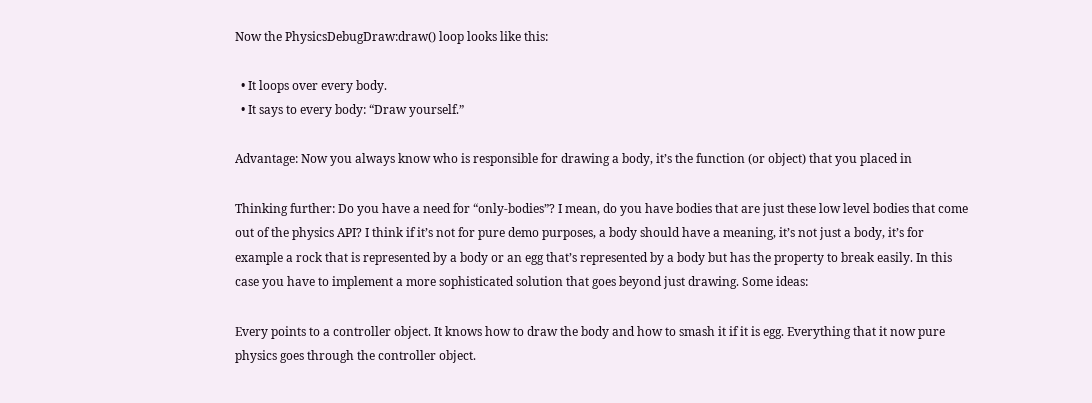Now the PhysicsDebugDraw:draw() loop looks like this:

  • It loops over every body.
  • It says to every body: “Draw yourself.”

Advantage: Now you always know who is responsible for drawing a body, it’s the function (or object) that you placed in

Thinking further: Do you have a need for “only-bodies”? I mean, do you have bodies that are just these low level bodies that come out of the physics API? I think if it’s not for pure demo purposes, a body should have a meaning, it’s not just a body, it’s for example a rock that is represented by a body or an egg that’s represented by a body but has the property to break easily. In this case you have to implement a more sophisticated solution that goes beyond just drawing. Some ideas:

Every points to a controller object. It knows how to draw the body and how to smash it if it is egg. Everything that it now pure physics goes through the controller object.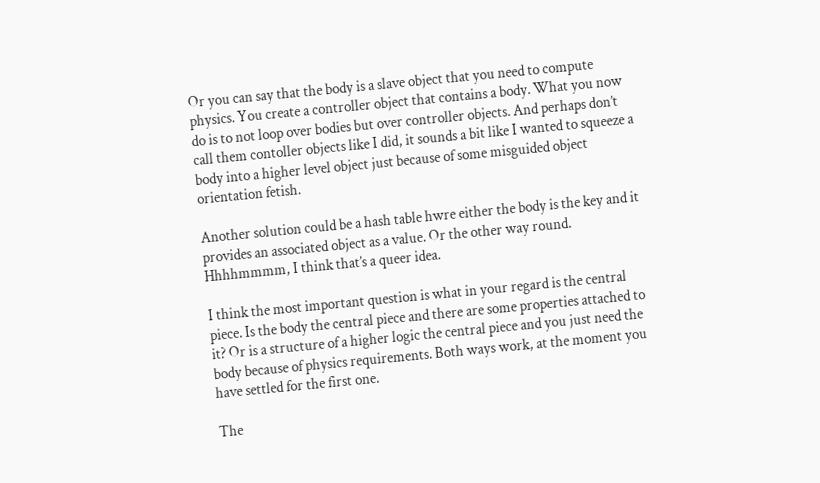Or you can say that the body is a slave object that you need to compute physics. You create a controller object that contains a body. What you now do is to not loop over bodies but over controller objects. And perhaps don’t call them contoller objects like I did, it sounds a bit like I wanted to squeeze a body into a higher level object just because of some misguided object orientation fetish.

Another solution could be a hash table hwre either the body is the key and it provides an associated object as a value. Or the other way round. Hhhhmmmm, I think that’s a queer idea.

I think the most important question is what in your regard is the central piece. Is the body the central piece and there are some properties attached to it? Or is a structure of a higher logic the central piece and you just need the body because of physics requirements. Both ways work, at the moment you have settled for the first one.

The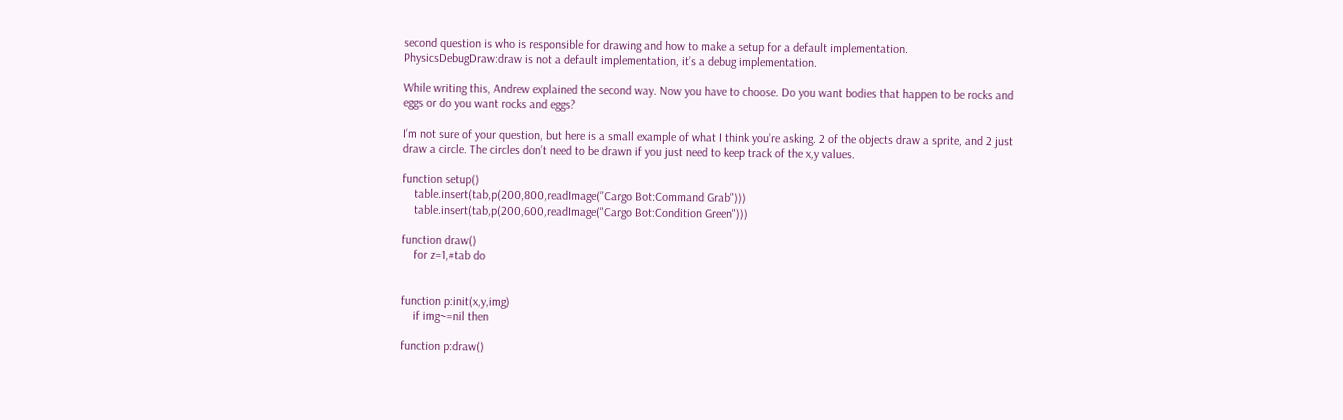second question is who is responsible for drawing and how to make a setup for a default implementation. PhysicsDebugDraw:draw is not a default implementation, it’s a debug implementation.

While writing this, Andrew explained the second way. Now you have to choose. Do you want bodies that happen to be rocks and eggs or do you want rocks and eggs?

I’m not sure of your question, but here is a small example of what I think you’re asking. 2 of the objects draw a sprite, and 2 just draw a circle. The circles don’t need to be drawn if you just need to keep track of the x,y values.

function setup()
    table.insert(tab,p(200,800,readImage("Cargo Bot:Command Grab")))
    table.insert(tab,p(200,600,readImage("Cargo Bot:Condition Green")))

function draw()
    for z=1,#tab do


function p:init(x,y,img)
    if img~=nil then

function p:draw()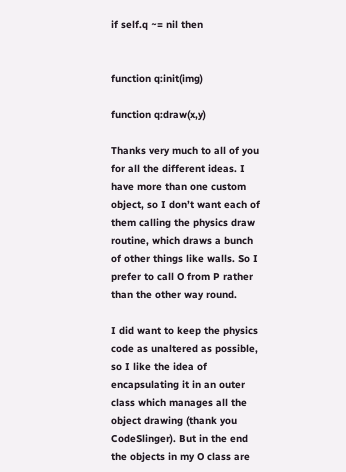if self.q ~= nil then


function q:init(img)

function q:draw(x,y)

Thanks very much to all of you for all the different ideas. I have more than one custom object, so I don’t want each of them calling the physics draw routine, which draws a bunch of other things like walls. So I prefer to call O from P rather than the other way round.

I did want to keep the physics code as unaltered as possible, so I like the idea of encapsulating it in an outer class which manages all the object drawing (thank you CodeSlinger). But in the end the objects in my O class are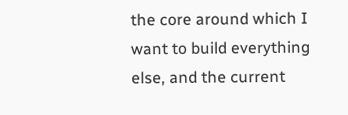the core around which I want to build everything else, and the current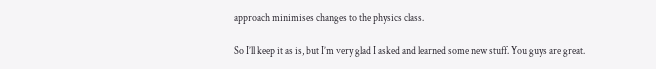approach minimises changes to the physics class.

So I’ll keep it as is, but I’m very glad I asked and learned some new stuff. You guys are great.